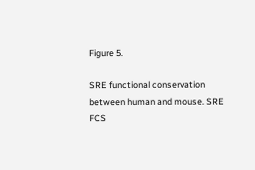Figure 5.

SRE functional conservation between human and mouse. SRE FCS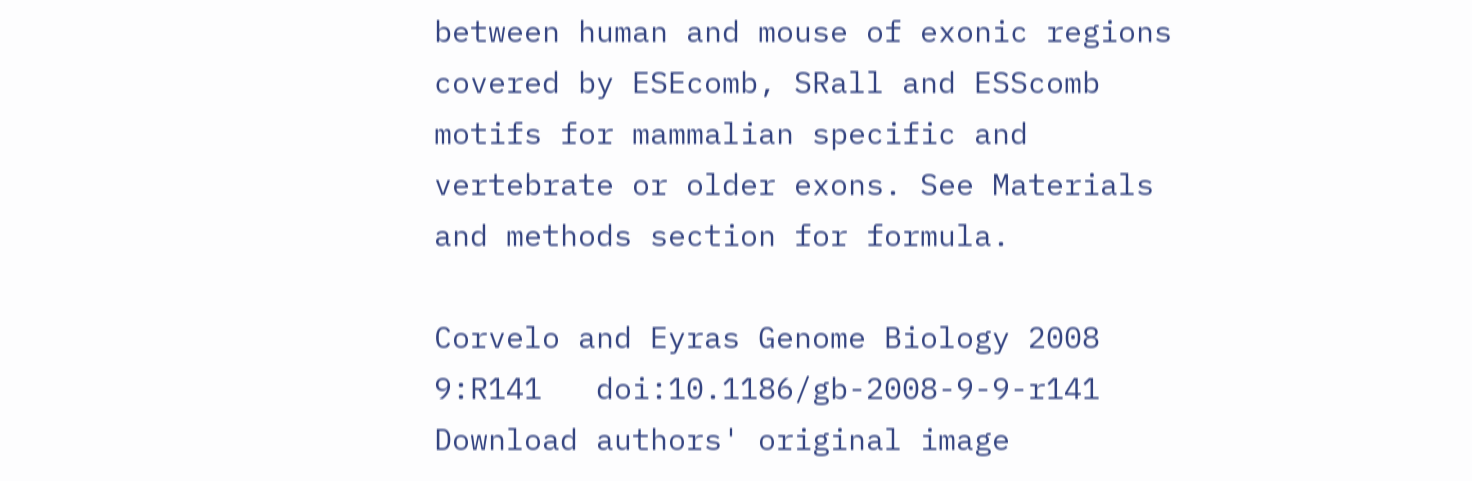between human and mouse of exonic regions covered by ESEcomb, SRall and ESScomb motifs for mammalian specific and vertebrate or older exons. See Materials and methods section for formula.

Corvelo and Eyras Genome Biology 2008 9:R141   doi:10.1186/gb-2008-9-9-r141
Download authors' original image